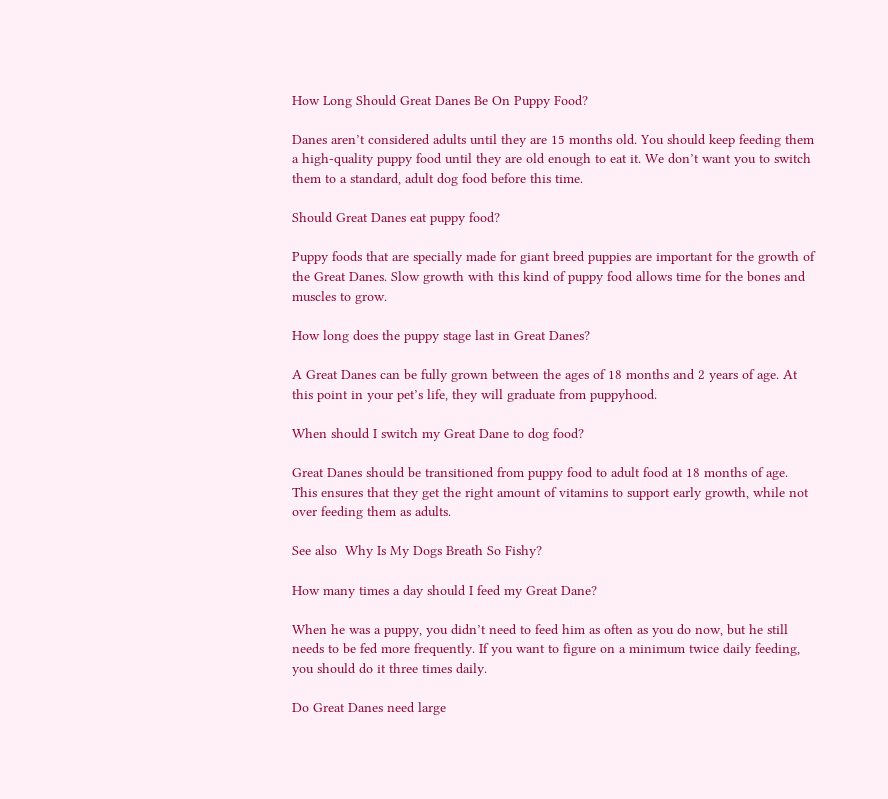How Long Should Great Danes Be On Puppy Food?

Danes aren’t considered adults until they are 15 months old. You should keep feeding them a high-quality puppy food until they are old enough to eat it. We don’t want you to switch them to a standard, adult dog food before this time.

Should Great Danes eat puppy food?

Puppy foods that are specially made for giant breed puppies are important for the growth of the Great Danes. Slow growth with this kind of puppy food allows time for the bones and muscles to grow.

How long does the puppy stage last in Great Danes?

A Great Danes can be fully grown between the ages of 18 months and 2 years of age. At this point in your pet’s life, they will graduate from puppyhood.

When should I switch my Great Dane to dog food?

Great Danes should be transitioned from puppy food to adult food at 18 months of age. This ensures that they get the right amount of vitamins to support early growth, while not over feeding them as adults.

See also  Why Is My Dogs Breath So Fishy?

How many times a day should I feed my Great Dane?

When he was a puppy, you didn’t need to feed him as often as you do now, but he still needs to be fed more frequently. If you want to figure on a minimum twice daily feeding, you should do it three times daily.

Do Great Danes need large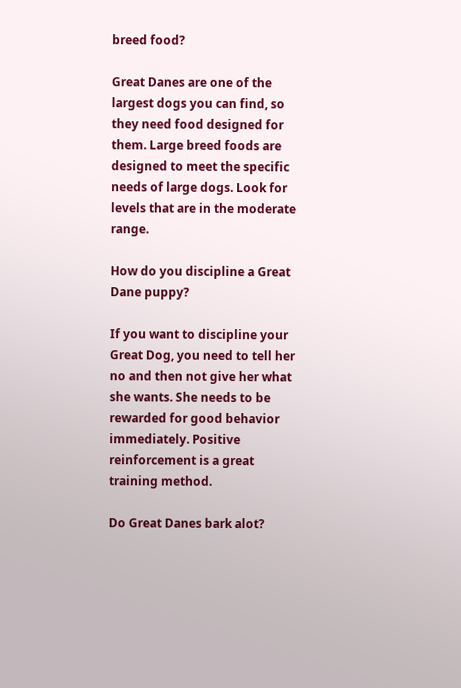breed food?

Great Danes are one of the largest dogs you can find, so they need food designed for them. Large breed foods are designed to meet the specific needs of large dogs. Look for levels that are in the moderate range.

How do you discipline a Great Dane puppy?

If you want to discipline your Great Dog, you need to tell her no and then not give her what she wants. She needs to be rewarded for good behavior immediately. Positive reinforcement is a great training method.

Do Great Danes bark alot?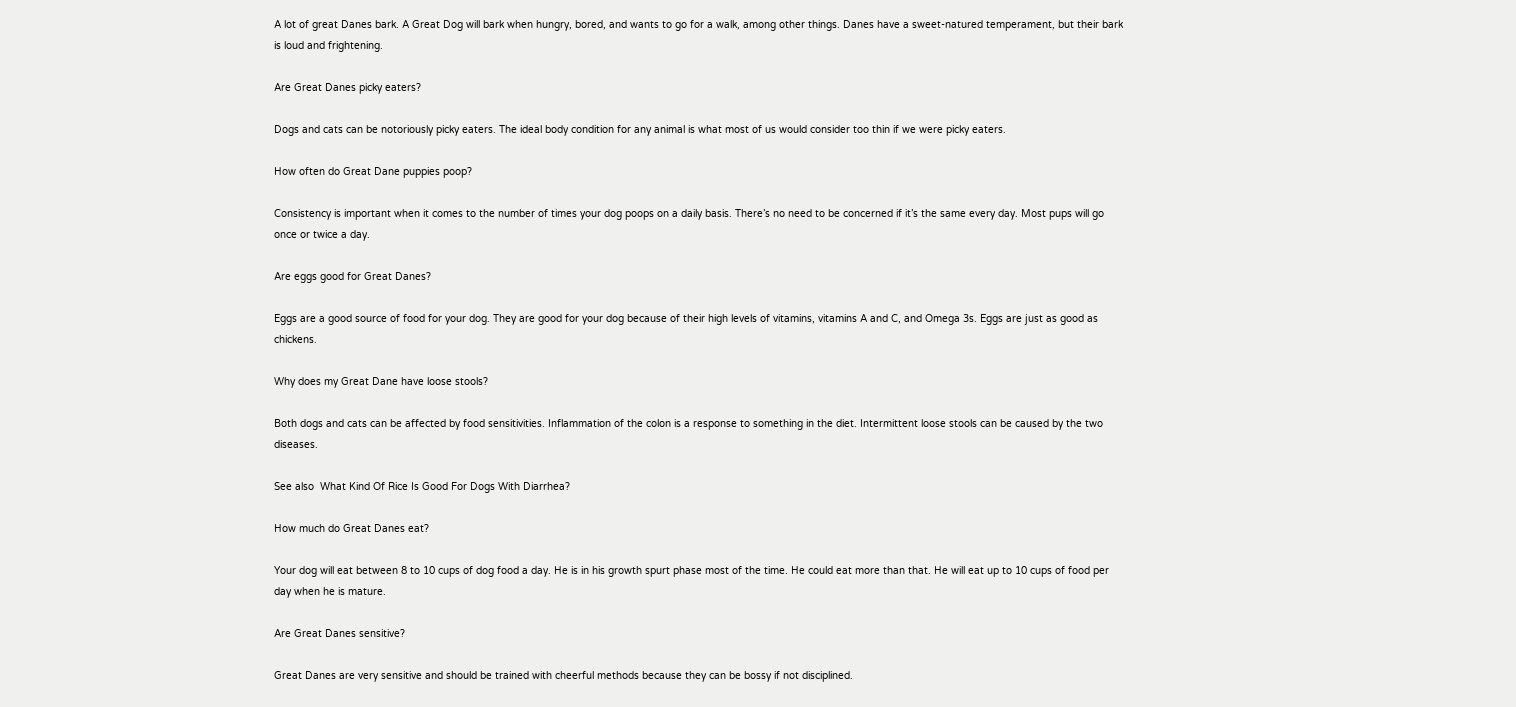A lot of great Danes bark. A Great Dog will bark when hungry, bored, and wants to go for a walk, among other things. Danes have a sweet-natured temperament, but their bark is loud and frightening.

Are Great Danes picky eaters?

Dogs and cats can be notoriously picky eaters. The ideal body condition for any animal is what most of us would consider too thin if we were picky eaters.

How often do Great Dane puppies poop?

Consistency is important when it comes to the number of times your dog poops on a daily basis. There’s no need to be concerned if it’s the same every day. Most pups will go once or twice a day.

Are eggs good for Great Danes?

Eggs are a good source of food for your dog. They are good for your dog because of their high levels of vitamins, vitamins A and C, and Omega 3s. Eggs are just as good as chickens.

Why does my Great Dane have loose stools?

Both dogs and cats can be affected by food sensitivities. Inflammation of the colon is a response to something in the diet. Intermittent loose stools can be caused by the two diseases.

See also  What Kind Of Rice Is Good For Dogs With Diarrhea?

How much do Great Danes eat?

Your dog will eat between 8 to 10 cups of dog food a day. He is in his growth spurt phase most of the time. He could eat more than that. He will eat up to 10 cups of food per day when he is mature.

Are Great Danes sensitive?

Great Danes are very sensitive and should be trained with cheerful methods because they can be bossy if not disciplined.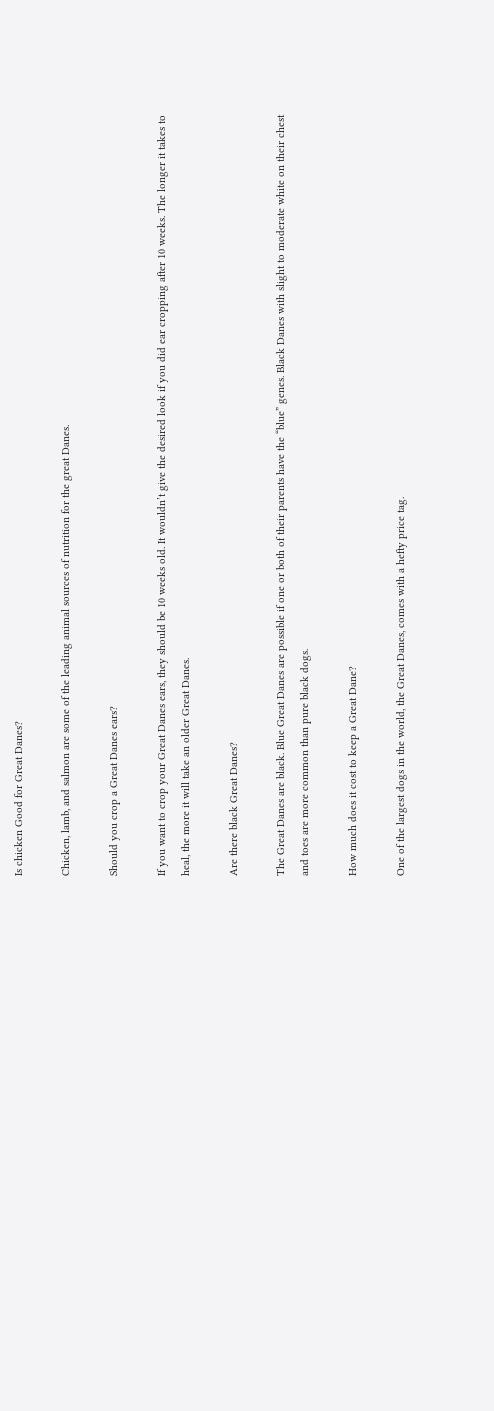Is chicken Good for Great Danes?

Chicken, lamb, and salmon are some of the leading animal sources of nutrition for the great Danes.

Should you crop a Great Danes ears?

If you want to crop your Great Danes ears, they should be 10 weeks old. It wouldn’t give the desired look if you did ear cropping after 10 weeks. The longer it takes to heal, the more it will take an older Great Danes.

Are there black Great Danes?

The Great Danes are black. Blue Great Danes are possible if one or both of their parents have the “blue” genes. Black Danes with slight to moderate white on their chest and toes are more common than pure black dogs.

How much does it cost to keep a Great Dane?

One of the largest dogs in the world, the Great Danes, comes with a hefty price tag.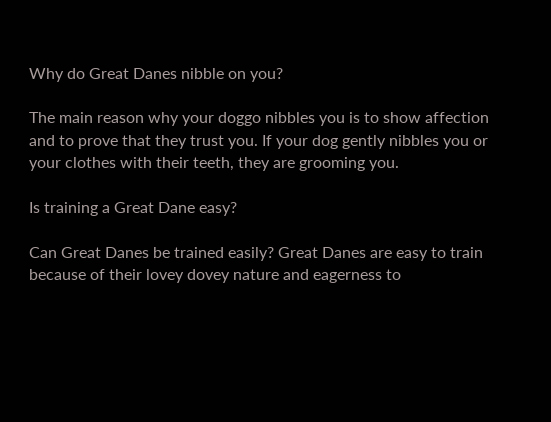Why do Great Danes nibble on you?

The main reason why your doggo nibbles you is to show affection and to prove that they trust you. If your dog gently nibbles you or your clothes with their teeth, they are grooming you.

Is training a Great Dane easy?

Can Great Danes be trained easily? Great Danes are easy to train because of their lovey dovey nature and eagerness to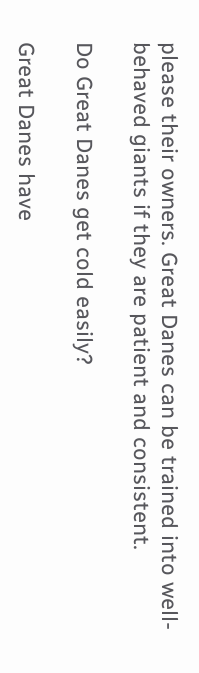please their owners. Great Danes can be trained into well-behaved giants if they are patient and consistent.

Do Great Danes get cold easily?

Great Danes have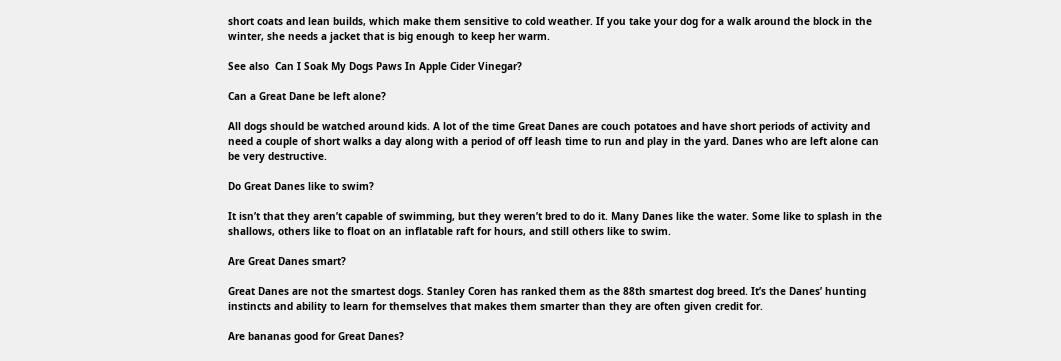short coats and lean builds, which make them sensitive to cold weather. If you take your dog for a walk around the block in the winter, she needs a jacket that is big enough to keep her warm.

See also  Can I Soak My Dogs Paws In Apple Cider Vinegar?

Can a Great Dane be left alone?

All dogs should be watched around kids. A lot of the time Great Danes are couch potatoes and have short periods of activity and need a couple of short walks a day along with a period of off leash time to run and play in the yard. Danes who are left alone can be very destructive.

Do Great Danes like to swim?

It isn’t that they aren’t capable of swimming, but they weren’t bred to do it. Many Danes like the water. Some like to splash in the shallows, others like to float on an inflatable raft for hours, and still others like to swim.

Are Great Danes smart?

Great Danes are not the smartest dogs. Stanley Coren has ranked them as the 88th smartest dog breed. It’s the Danes’ hunting instincts and ability to learn for themselves that makes them smarter than they are often given credit for.

Are bananas good for Great Danes?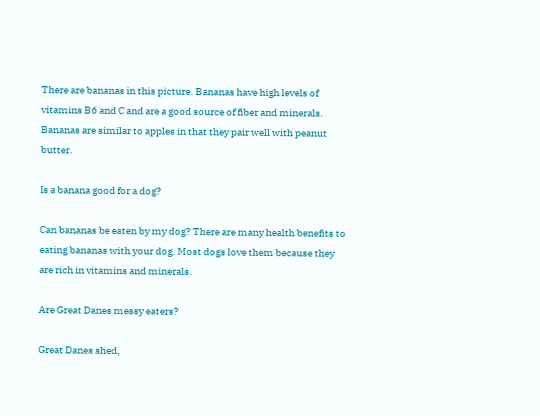There are bananas in this picture. Bananas have high levels of vitamins B6 and C and are a good source of fiber and minerals. Bananas are similar to apples in that they pair well with peanut butter.

Is a banana good for a dog?

Can bananas be eaten by my dog? There are many health benefits to eating bananas with your dog. Most dogs love them because they are rich in vitamins and minerals.

Are Great Danes messy eaters?

Great Danes shed,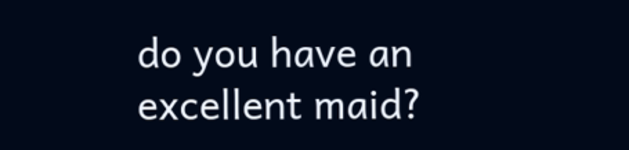do you have an excellent maid?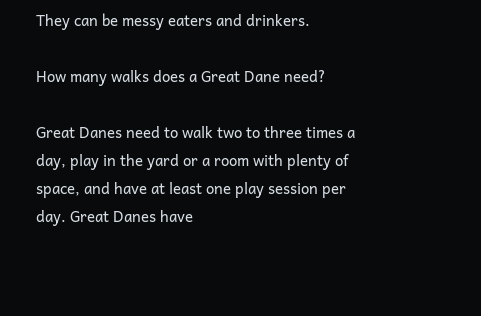They can be messy eaters and drinkers.

How many walks does a Great Dane need?

Great Danes need to walk two to three times a day, play in the yard or a room with plenty of space, and have at least one play session per day. Great Danes have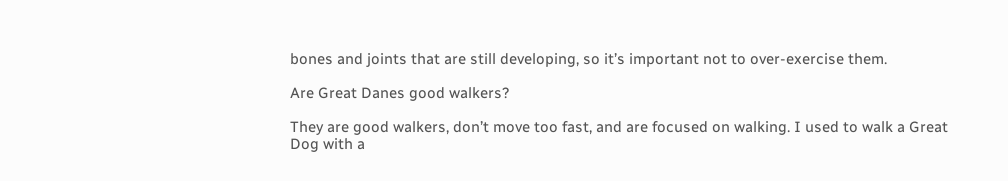bones and joints that are still developing, so it’s important not to over-exercise them.

Are Great Danes good walkers?

They are good walkers, don’t move too fast, and are focused on walking. I used to walk a Great Dog with a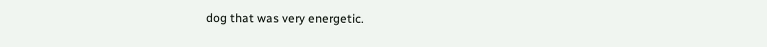dog that was very energetic.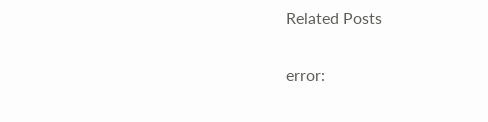Related Posts

error: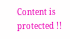Content is protected !!